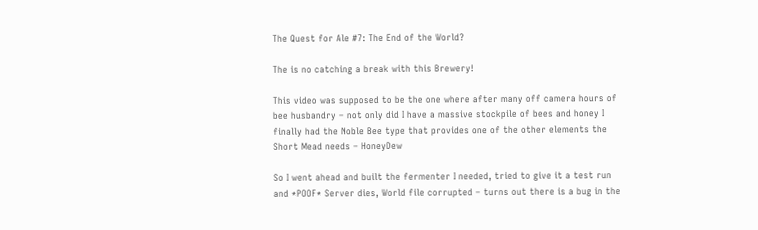The Quest for Ale #7: The End of the World?

The is no catching a break with this Brewery!

This video was supposed to be the one where after many off camera hours of bee husbandry – not only did I have a massive stockpile of bees and honey I finally had the Noble Bee type that provides one of the other elements the Short Mead needs – HoneyDew

So I went ahead and built the fermenter I needed, tried to give it a test run and *POOF* Server dies, World file corrupted – turns out there is a bug in the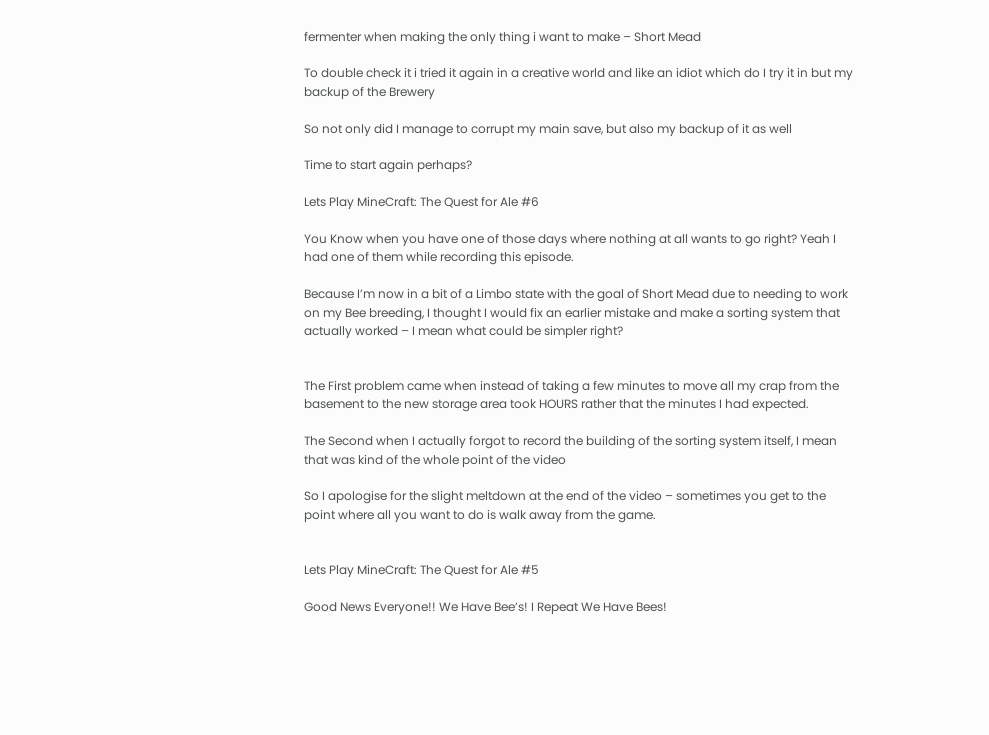fermenter when making the only thing i want to make – Short Mead

To double check it i tried it again in a creative world and like an idiot which do I try it in but my backup of the Brewery

So not only did I manage to corrupt my main save, but also my backup of it as well

Time to start again perhaps?

Lets Play MineCraft: The Quest for Ale #6

You Know when you have one of those days where nothing at all wants to go right? Yeah I had one of them while recording this episode.

Because I’m now in a bit of a Limbo state with the goal of Short Mead due to needing to work on my Bee breeding, I thought I would fix an earlier mistake and make a sorting system that actually worked – I mean what could be simpler right?


The First problem came when instead of taking a few minutes to move all my crap from the basement to the new storage area took HOURS rather that the minutes I had expected.

The Second when I actually forgot to record the building of the sorting system itself, I mean that was kind of the whole point of the video

So I apologise for the slight meltdown at the end of the video – sometimes you get to the point where all you want to do is walk away from the game.


Lets Play MineCraft: The Quest for Ale #5

Good News Everyone!! We Have Bee’s! I Repeat We Have Bees!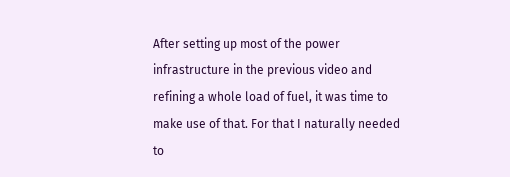After setting up most of the power infrastructure in the previous video and refining a whole load of fuel, it was time to make use of that. For that I naturally needed to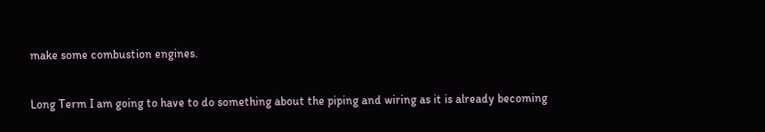make some combustion engines.

Long Term I am going to have to do something about the piping and wiring as it is already becoming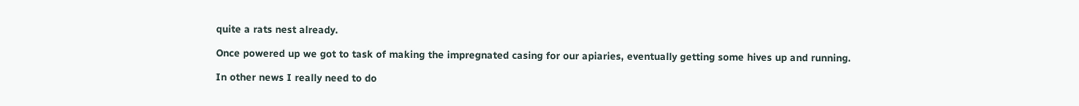quite a rats nest already.

Once powered up we got to task of making the impregnated casing for our apiaries, eventually getting some hives up and running.

In other news I really need to do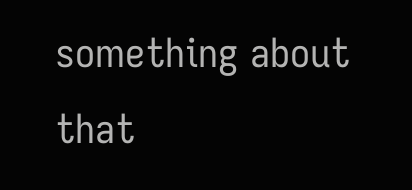something about that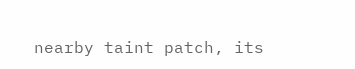nearby taint patch, its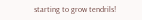starting to grow tendrils!